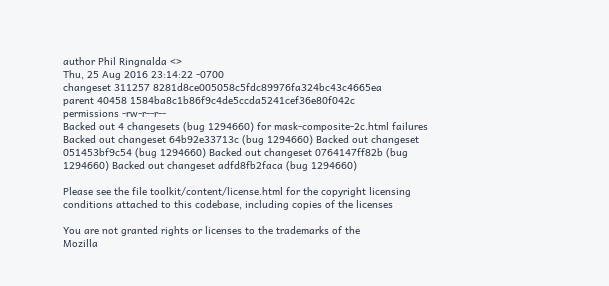author Phil Ringnalda <>
Thu, 25 Aug 2016 23:14:22 -0700
changeset 311257 8281d8ce005058c5fdc89976fa324bc43c4665ea
parent 40458 1584ba8c1b86f9c4de5ccda5241cef36e80f042c
permissions -rw-r--r--
Backed out 4 changesets (bug 1294660) for mask-composite-2c.html failures Backed out changeset 64b92e33713c (bug 1294660) Backed out changeset 051453bf9c54 (bug 1294660) Backed out changeset 0764147ff82b (bug 1294660) Backed out changeset adfd8fb2faca (bug 1294660)

Please see the file toolkit/content/license.html for the copyright licensing
conditions attached to this codebase, including copies of the licenses

You are not granted rights or licenses to the trademarks of the
Mozilla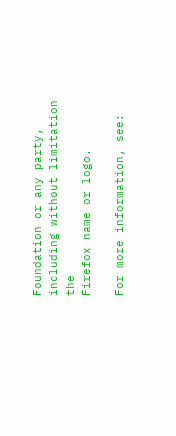Foundation or any party, including without limitation the
Firefox name or logo.

For more information, see: